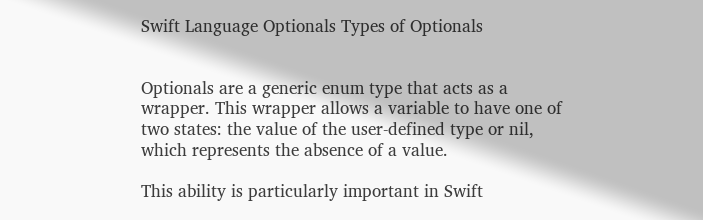Swift Language Optionals Types of Optionals


Optionals are a generic enum type that acts as a wrapper. This wrapper allows a variable to have one of two states: the value of the user-defined type or nil, which represents the absence of a value.

This ability is particularly important in Swift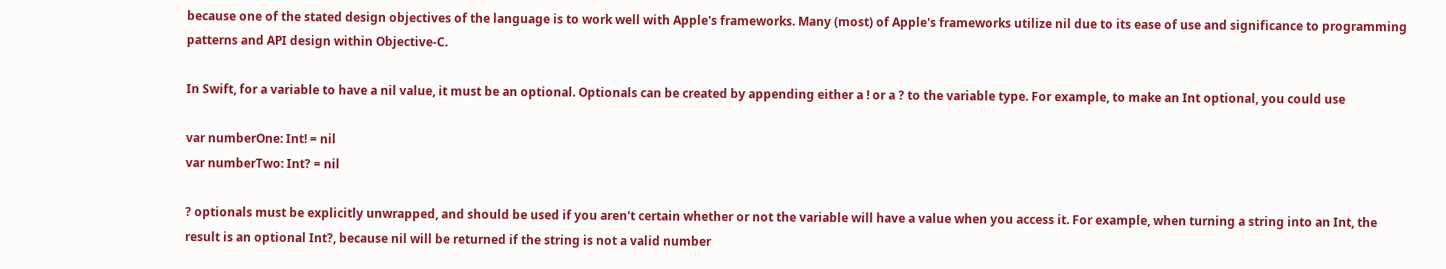because one of the stated design objectives of the language is to work well with Apple's frameworks. Many (most) of Apple's frameworks utilize nil due to its ease of use and significance to programming patterns and API design within Objective-C.

In Swift, for a variable to have a nil value, it must be an optional. Optionals can be created by appending either a ! or a ? to the variable type. For example, to make an Int optional, you could use

var numberOne: Int! = nil
var numberTwo: Int? = nil

? optionals must be explicitly unwrapped, and should be used if you aren't certain whether or not the variable will have a value when you access it. For example, when turning a string into an Int, the result is an optional Int?, because nil will be returned if the string is not a valid number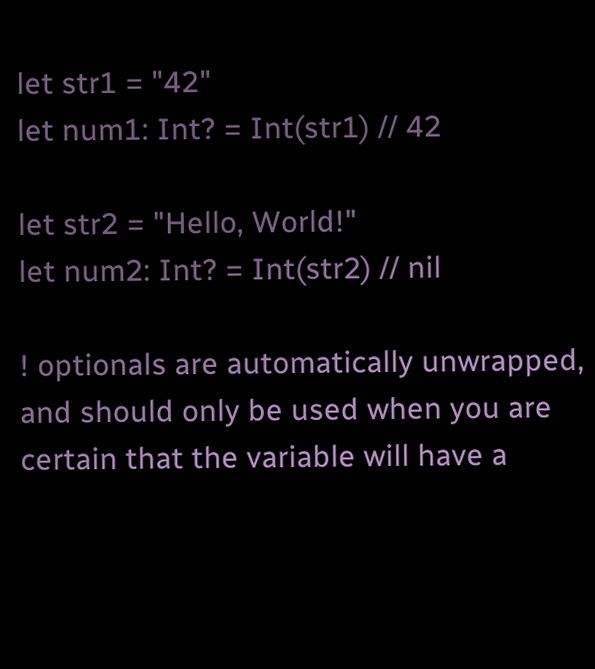let str1 = "42"
let num1: Int? = Int(str1) // 42

let str2 = "Hello, World!"
let num2: Int? = Int(str2) // nil

! optionals are automatically unwrapped, and should only be used when you are certain that the variable will have a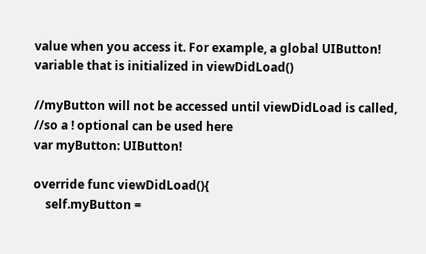value when you access it. For example, a global UIButton! variable that is initialized in viewDidLoad()

//myButton will not be accessed until viewDidLoad is called,
//so a ! optional can be used here
var myButton: UIButton!

override func viewDidLoad(){
    self.myButton =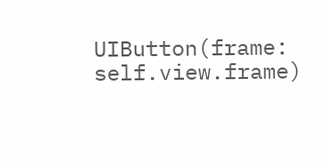UIButton(frame: self.view.frame)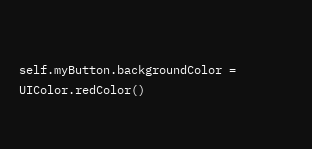self.myButton.backgroundColor = UIColor.redColor()